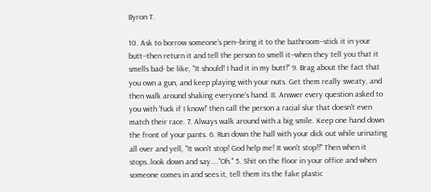Byron T.

10. Ask to borrow someone's pen--bring it to the bathroom--stick it in your butt--then return it and tell the person to smell it--when they tell you that it smells bad- be like, "It should! I had it in my butt!" 9. Brag about the fact that you own a gun, and keep playing with your nuts. Get them really sweaty, and then walk around shaking everyone's hand. 8. Answer every question asked to you with 'fuck if I know!' then call the person a racial slur that doesn't even match their race. 7. Always walk around with a big smile. Keep one hand down the front of your pants. 6. Run down the hall with your dick out while urinating all over and yell, "It won't stop! God help me! It won't stop!!" Then when it stops..look down and say...."Oh." 5. Shit on the floor in your office and when someone comes in and sees it, tell them its the fake plastic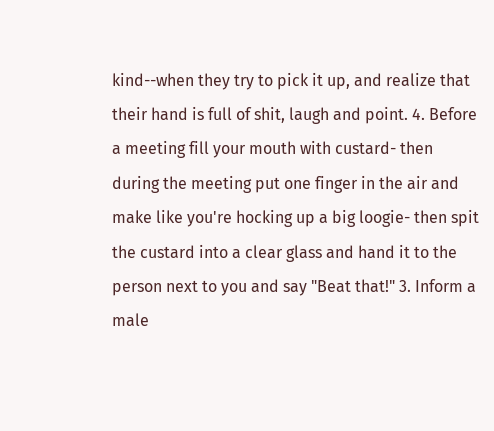kind--when they try to pick it up, and realize that their hand is full of shit, laugh and point. 4. Before a meeting fill your mouth with custard- then during the meeting put one finger in the air and make like you're hocking up a big loogie- then spit the custard into a clear glass and hand it to the person next to you and say "Beat that!" 3. Inform a male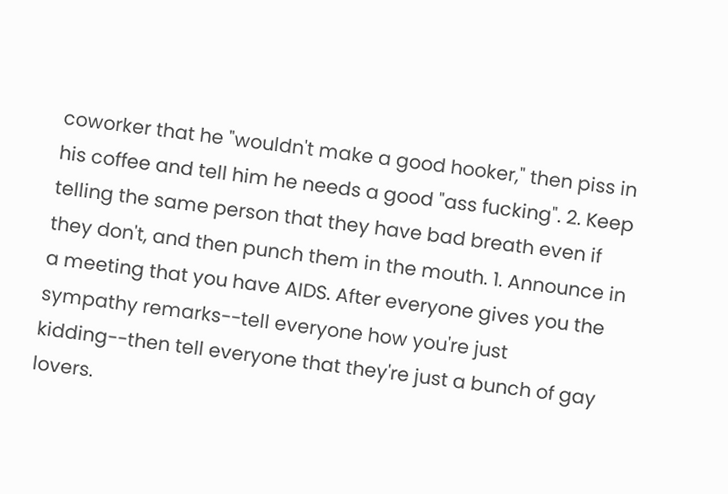coworker that he "wouldn't make a good hooker," then piss in his coffee and tell him he needs a good "ass fucking". 2. Keep telling the same person that they have bad breath even if they don't, and then punch them in the mouth. 1. Announce in a meeting that you have AIDS. After everyone gives you the sympathy remarks--tell everyone how you're just kidding--then tell everyone that they're just a bunch of gay lovers.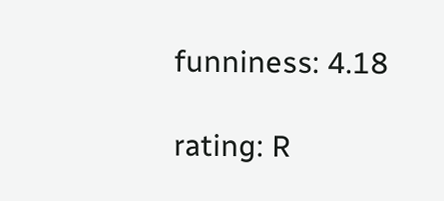funniness: 4.18

rating: R